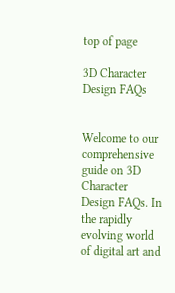top of page

3D Character Design FAQs


Welcome to our comprehensive guide on 3D Character Design FAQs. In the rapidly evolving world of digital art and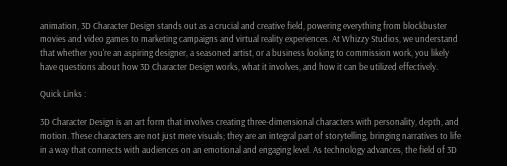animation, 3D Character Design stands out as a crucial and creative field, powering everything from blockbuster movies and video games to marketing campaigns and virtual reality experiences. At Whizzy Studios, we understand that whether you're an aspiring designer, a seasoned artist, or a business looking to commission work, you likely have questions about how 3D Character Design works, what it involves, and how it can be utilized effectively.

Quick Links :

3D Character Design is an art form that involves creating three-dimensional characters with personality, depth, and motion. These characters are not just mere visuals; they are an integral part of storytelling, bringing narratives to life in a way that connects with audiences on an emotional and engaging level. As technology advances, the field of 3D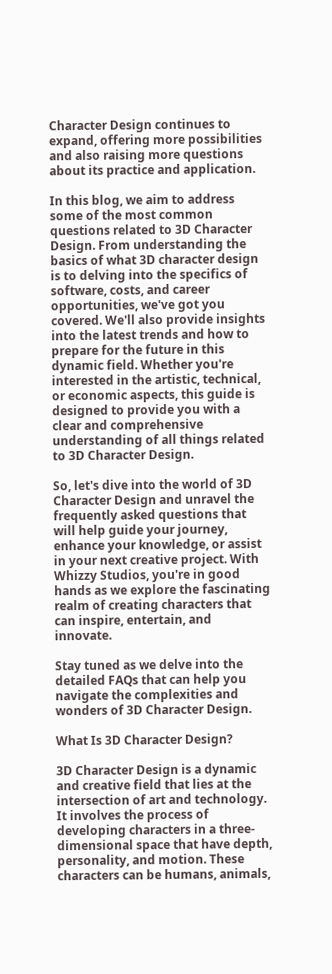Character Design continues to expand, offering more possibilities and also raising more questions about its practice and application.

In this blog, we aim to address some of the most common questions related to 3D Character Design. From understanding the basics of what 3D character design is to delving into the specifics of software, costs, and career opportunities, we've got you covered. We'll also provide insights into the latest trends and how to prepare for the future in this dynamic field. Whether you're interested in the artistic, technical, or economic aspects, this guide is designed to provide you with a clear and comprehensive understanding of all things related to 3D Character Design.

So, let's dive into the world of 3D Character Design and unravel the frequently asked questions that will help guide your journey, enhance your knowledge, or assist in your next creative project. With Whizzy Studios, you're in good hands as we explore the fascinating realm of creating characters that can inspire, entertain, and innovate.

Stay tuned as we delve into the detailed FAQs that can help you navigate the complexities and wonders of 3D Character Design.

What Is 3D Character Design?

3D Character Design is a dynamic and creative field that lies at the intersection of art and technology. It involves the process of developing characters in a three-dimensional space that have depth, personality, and motion. These characters can be humans, animals,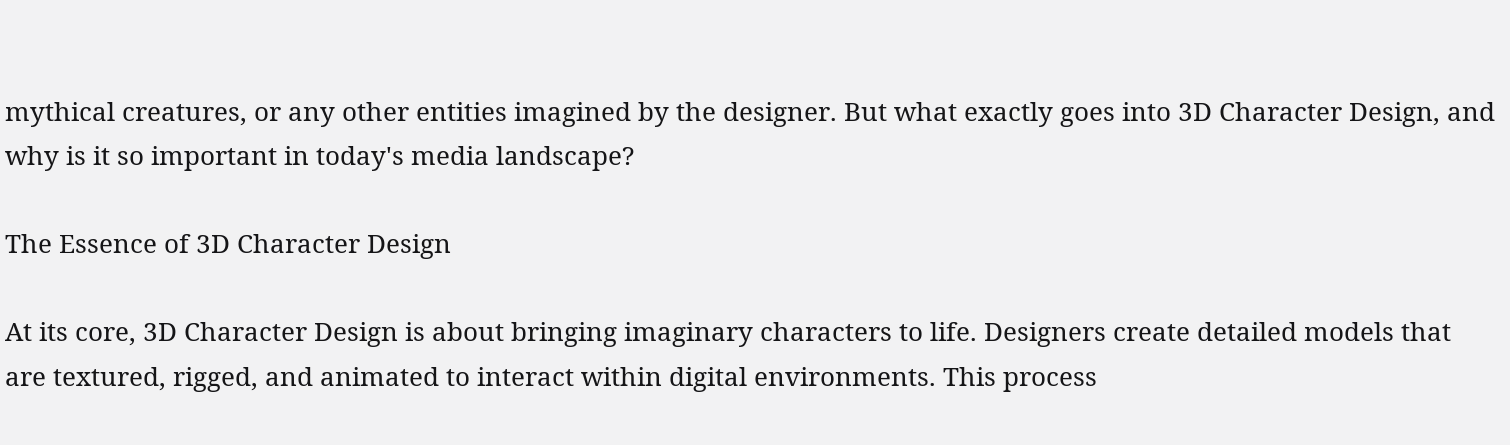mythical creatures, or any other entities imagined by the designer. But what exactly goes into 3D Character Design, and why is it so important in today's media landscape?

The Essence of 3D Character Design

At its core, 3D Character Design is about bringing imaginary characters to life. Designers create detailed models that are textured, rigged, and animated to interact within digital environments. This process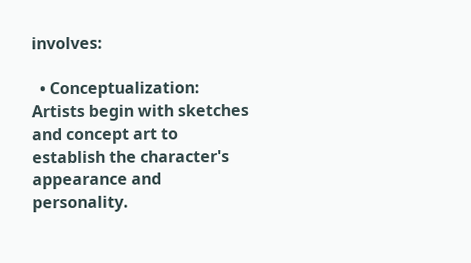involves:

  • Conceptualization: Artists begin with sketches and concept art to establish the character's appearance and personality.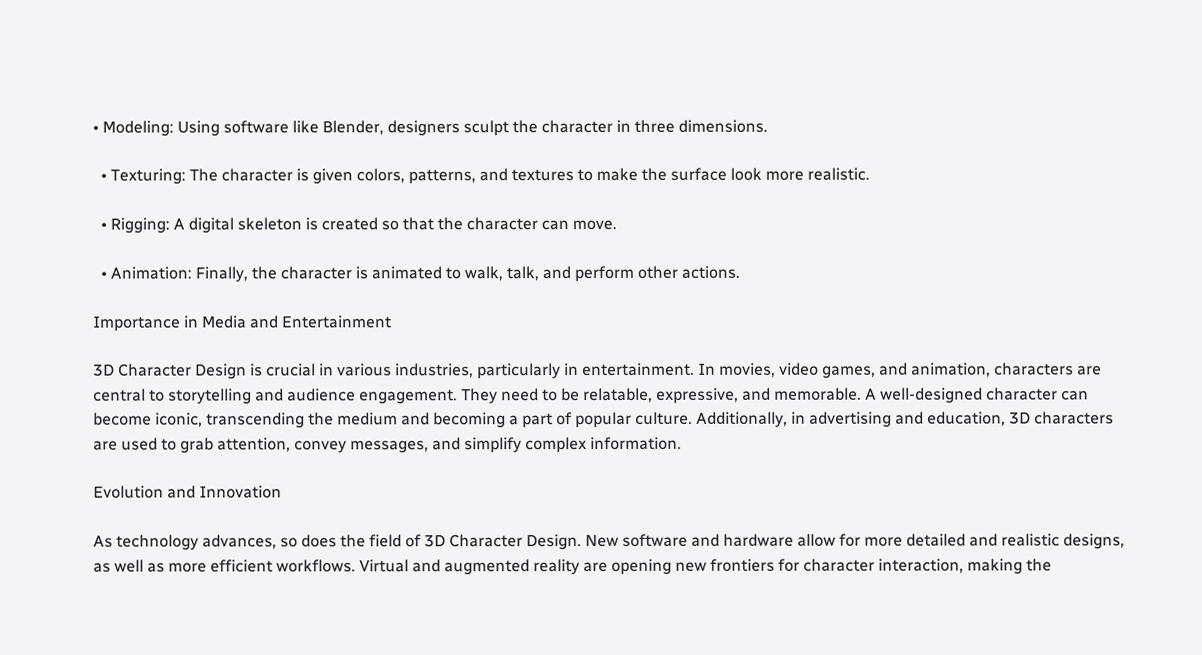• Modeling: Using software like Blender, designers sculpt the character in three dimensions.

  • Texturing: The character is given colors, patterns, and textures to make the surface look more realistic.

  • Rigging: A digital skeleton is created so that the character can move.

  • Animation: Finally, the character is animated to walk, talk, and perform other actions.

Importance in Media and Entertainment

3D Character Design is crucial in various industries, particularly in entertainment. In movies, video games, and animation, characters are central to storytelling and audience engagement. They need to be relatable, expressive, and memorable. A well-designed character can become iconic, transcending the medium and becoming a part of popular culture. Additionally, in advertising and education, 3D characters are used to grab attention, convey messages, and simplify complex information.

Evolution and Innovation

As technology advances, so does the field of 3D Character Design. New software and hardware allow for more detailed and realistic designs, as well as more efficient workflows. Virtual and augmented reality are opening new frontiers for character interaction, making the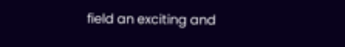field an exciting and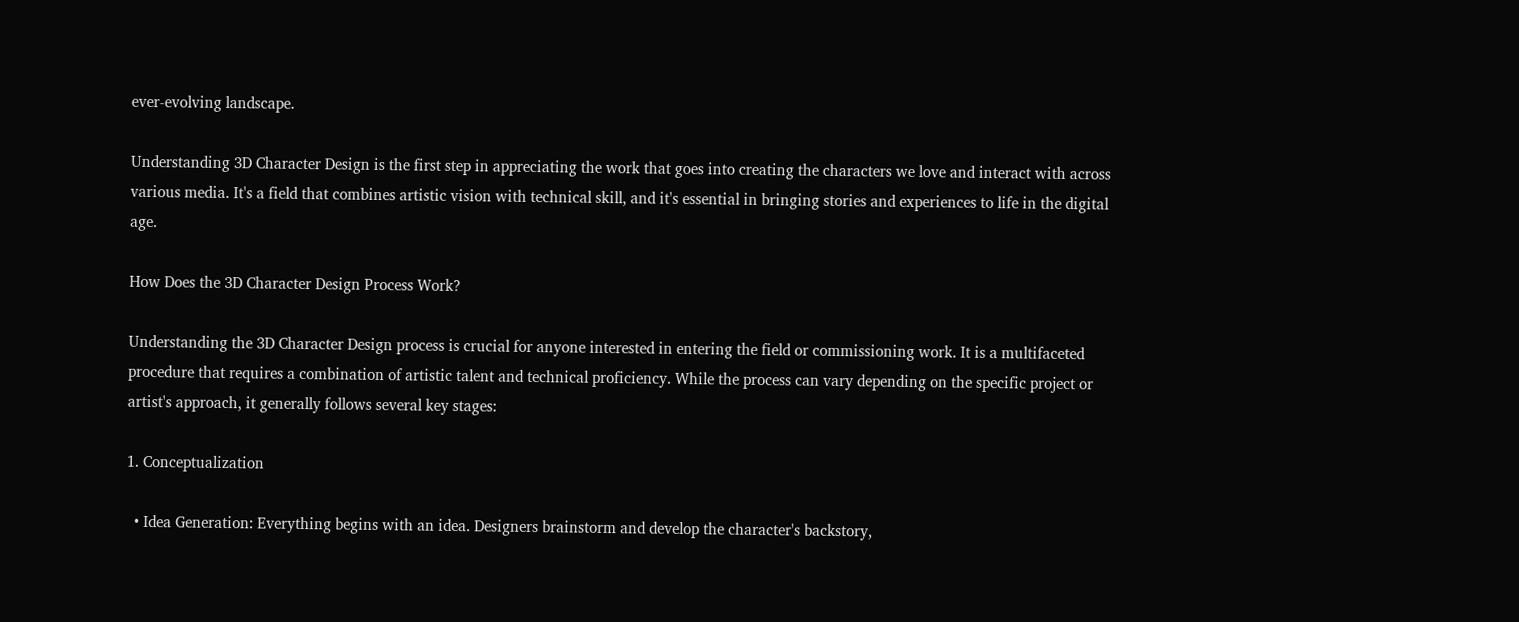ever-evolving landscape.

Understanding 3D Character Design is the first step in appreciating the work that goes into creating the characters we love and interact with across various media. It's a field that combines artistic vision with technical skill, and it's essential in bringing stories and experiences to life in the digital age.

How Does the 3D Character Design Process Work?

Understanding the 3D Character Design process is crucial for anyone interested in entering the field or commissioning work. It is a multifaceted procedure that requires a combination of artistic talent and technical proficiency. While the process can vary depending on the specific project or artist's approach, it generally follows several key stages:

1. Conceptualization

  • Idea Generation: Everything begins with an idea. Designers brainstorm and develop the character's backstory,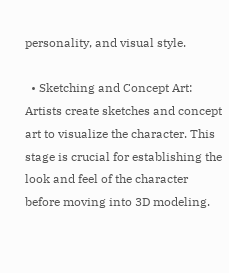personality, and visual style.

  • Sketching and Concept Art: Artists create sketches and concept art to visualize the character. This stage is crucial for establishing the look and feel of the character before moving into 3D modeling.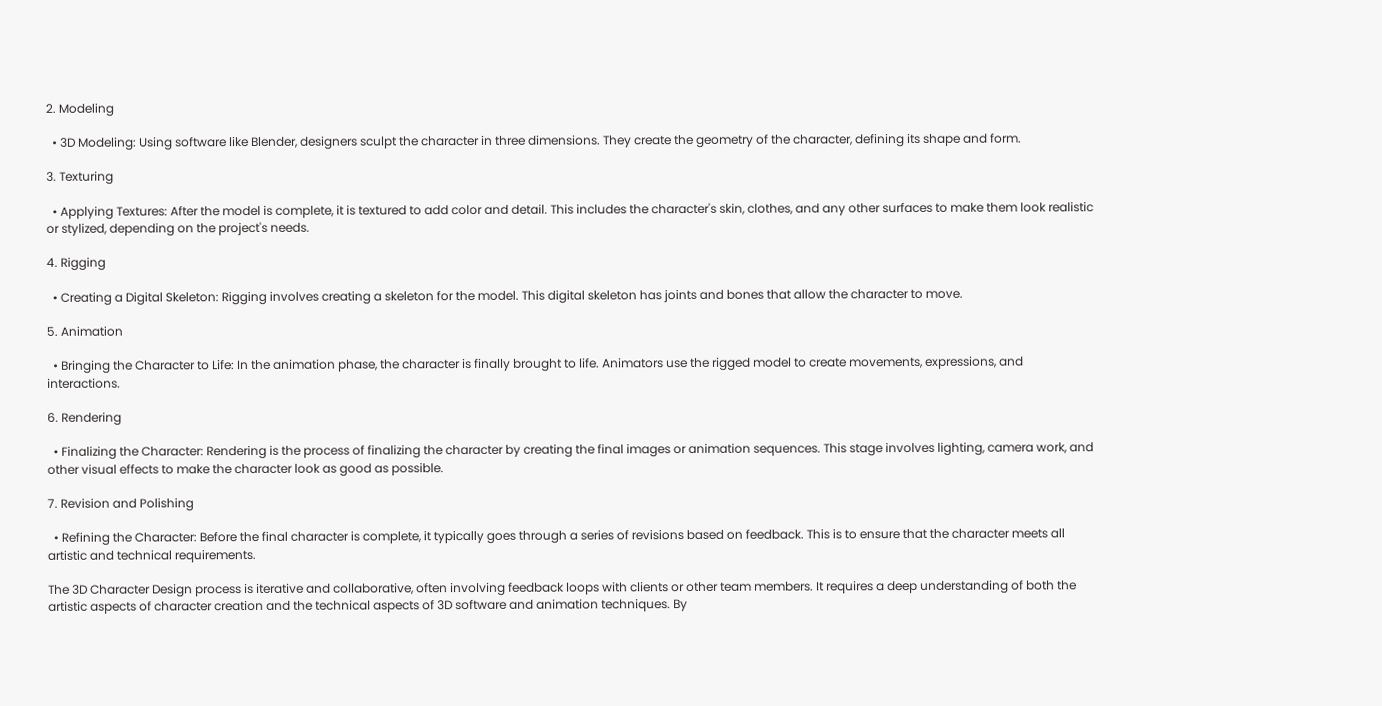2. Modeling

  • 3D Modeling: Using software like Blender, designers sculpt the character in three dimensions. They create the geometry of the character, defining its shape and form.

3. Texturing

  • Applying Textures: After the model is complete, it is textured to add color and detail. This includes the character's skin, clothes, and any other surfaces to make them look realistic or stylized, depending on the project's needs.

4. Rigging

  • Creating a Digital Skeleton: Rigging involves creating a skeleton for the model. This digital skeleton has joints and bones that allow the character to move.

5. Animation

  • Bringing the Character to Life: In the animation phase, the character is finally brought to life. Animators use the rigged model to create movements, expressions, and interactions.

6. Rendering

  • Finalizing the Character: Rendering is the process of finalizing the character by creating the final images or animation sequences. This stage involves lighting, camera work, and other visual effects to make the character look as good as possible.

7. Revision and Polishing

  • Refining the Character: Before the final character is complete, it typically goes through a series of revisions based on feedback. This is to ensure that the character meets all artistic and technical requirements.

The 3D Character Design process is iterative and collaborative, often involving feedback loops with clients or other team members. It requires a deep understanding of both the artistic aspects of character creation and the technical aspects of 3D software and animation techniques. By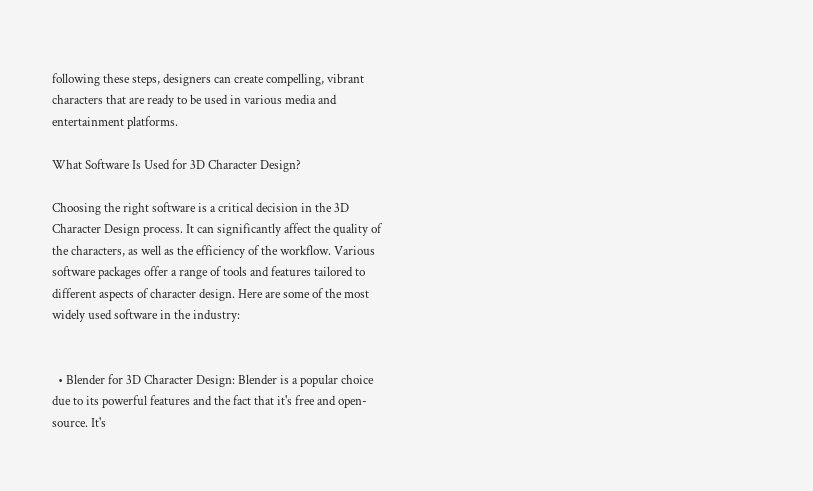following these steps, designers can create compelling, vibrant characters that are ready to be used in various media and entertainment platforms.

What Software Is Used for 3D Character Design?

Choosing the right software is a critical decision in the 3D Character Design process. It can significantly affect the quality of the characters, as well as the efficiency of the workflow. Various software packages offer a range of tools and features tailored to different aspects of character design. Here are some of the most widely used software in the industry:


  • Blender for 3D Character Design: Blender is a popular choice due to its powerful features and the fact that it's free and open-source. It's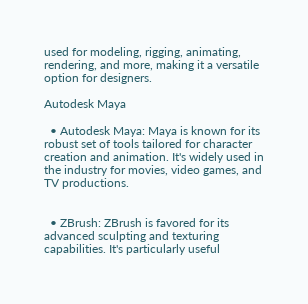used for modeling, rigging, animating, rendering, and more, making it a versatile option for designers.

Autodesk Maya

  • Autodesk Maya: Maya is known for its robust set of tools tailored for character creation and animation. It's widely used in the industry for movies, video games, and TV productions.


  • ZBrush: ZBrush is favored for its advanced sculpting and texturing capabilities. It's particularly useful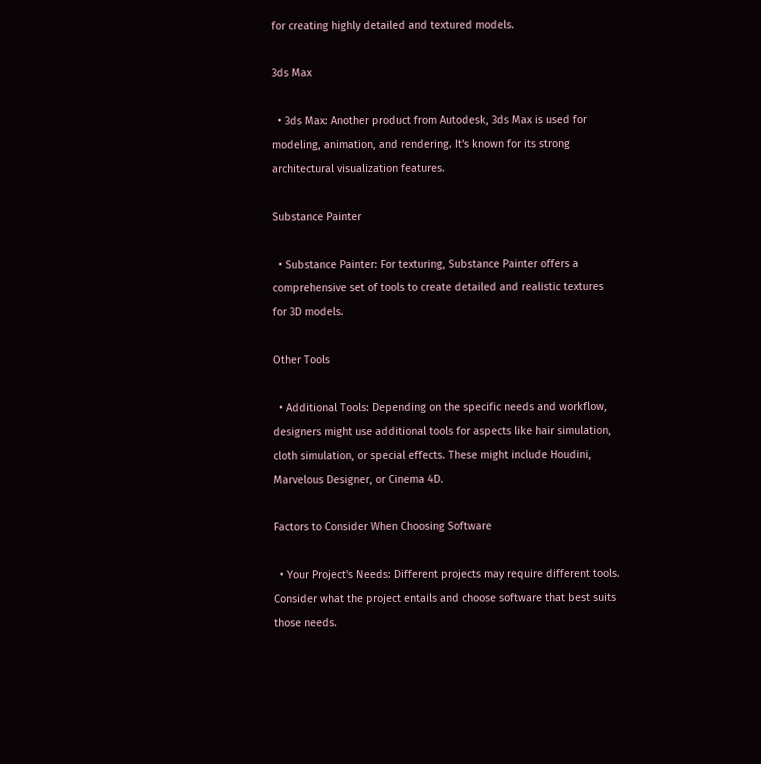for creating highly detailed and textured models.

3ds Max

  • 3ds Max: Another product from Autodesk, 3ds Max is used for modeling, animation, and rendering. It's known for its strong architectural visualization features.

Substance Painter

  • Substance Painter: For texturing, Substance Painter offers a comprehensive set of tools to create detailed and realistic textures for 3D models.

Other Tools

  • Additional Tools: Depending on the specific needs and workflow, designers might use additional tools for aspects like hair simulation, cloth simulation, or special effects. These might include Houdini, Marvelous Designer, or Cinema 4D.

Factors to Consider When Choosing Software

  • Your Project's Needs: Different projects may require different tools. Consider what the project entails and choose software that best suits those needs.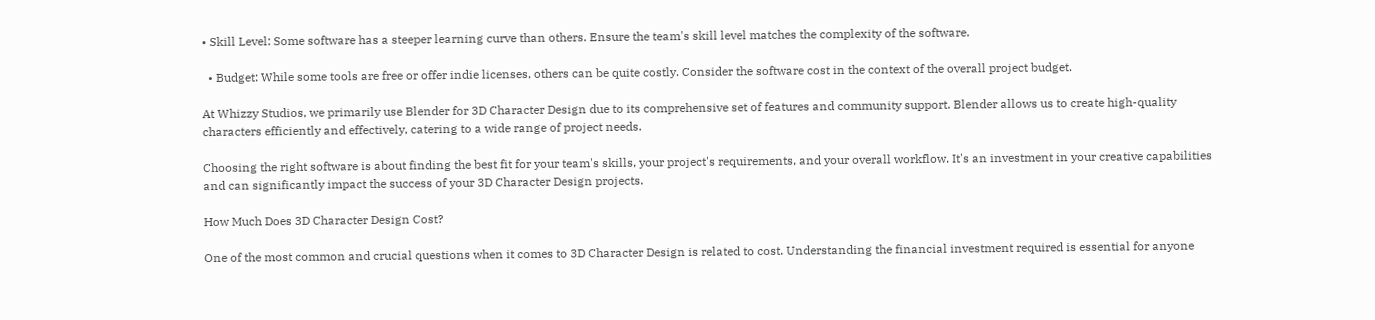• Skill Level: Some software has a steeper learning curve than others. Ensure the team's skill level matches the complexity of the software.

  • Budget: While some tools are free or offer indie licenses, others can be quite costly. Consider the software cost in the context of the overall project budget.

At Whizzy Studios, we primarily use Blender for 3D Character Design due to its comprehensive set of features and community support. Blender allows us to create high-quality characters efficiently and effectively, catering to a wide range of project needs.

Choosing the right software is about finding the best fit for your team's skills, your project's requirements, and your overall workflow. It's an investment in your creative capabilities and can significantly impact the success of your 3D Character Design projects.

How Much Does 3D Character Design Cost?

One of the most common and crucial questions when it comes to 3D Character Design is related to cost. Understanding the financial investment required is essential for anyone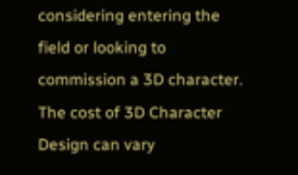considering entering the field or looking to commission a 3D character. The cost of 3D Character Design can vary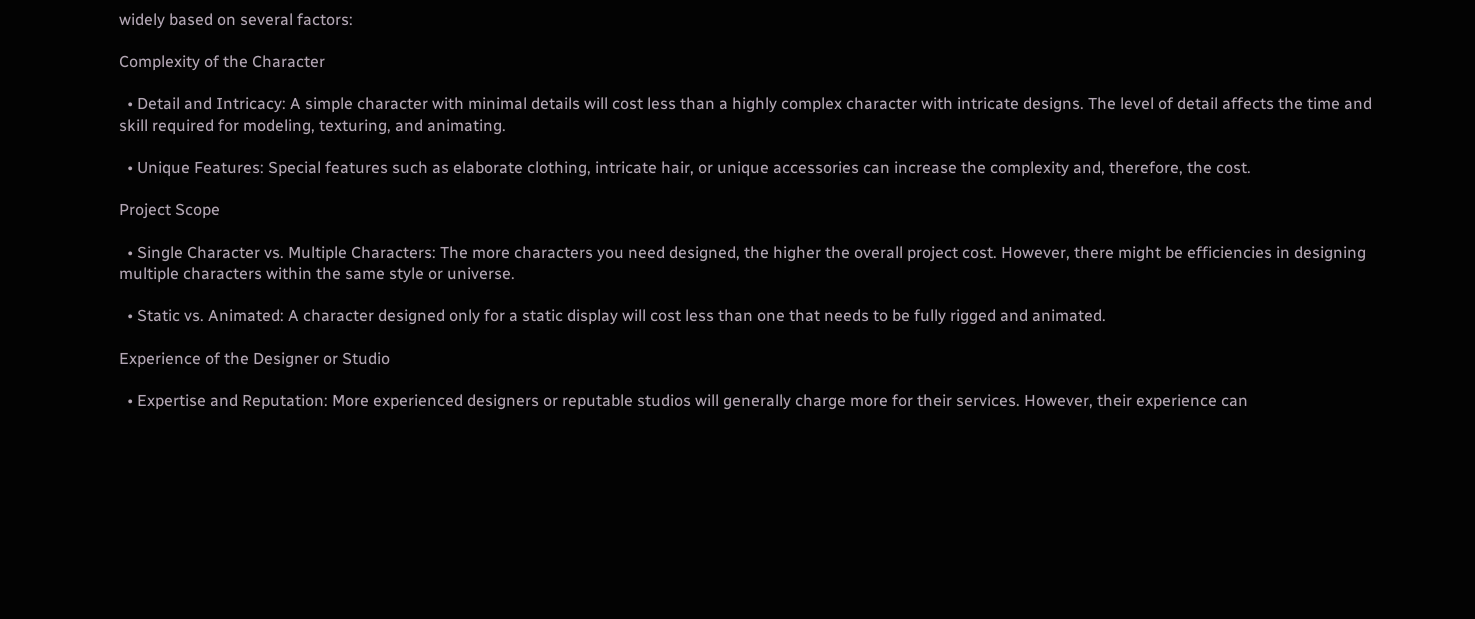widely based on several factors:

Complexity of the Character

  • Detail and Intricacy: A simple character with minimal details will cost less than a highly complex character with intricate designs. The level of detail affects the time and skill required for modeling, texturing, and animating.

  • Unique Features: Special features such as elaborate clothing, intricate hair, or unique accessories can increase the complexity and, therefore, the cost.

Project Scope

  • Single Character vs. Multiple Characters: The more characters you need designed, the higher the overall project cost. However, there might be efficiencies in designing multiple characters within the same style or universe.

  • Static vs. Animated: A character designed only for a static display will cost less than one that needs to be fully rigged and animated.

Experience of the Designer or Studio

  • Expertise and Reputation: More experienced designers or reputable studios will generally charge more for their services. However, their experience can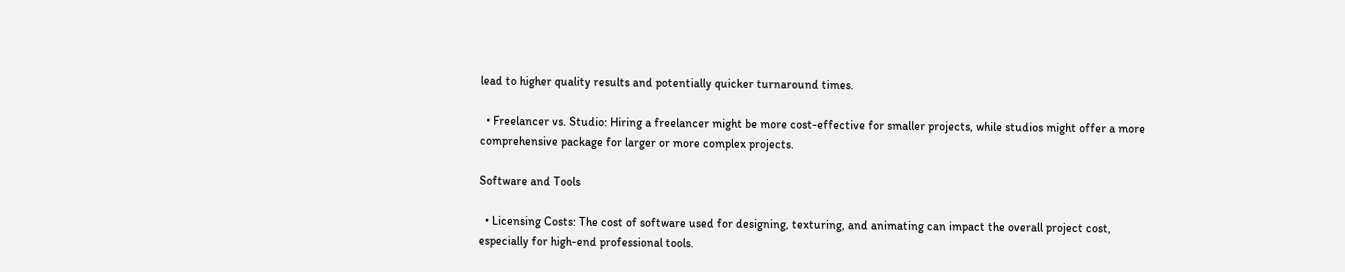lead to higher quality results and potentially quicker turnaround times.

  • Freelancer vs. Studio: Hiring a freelancer might be more cost-effective for smaller projects, while studios might offer a more comprehensive package for larger or more complex projects.

Software and Tools

  • Licensing Costs: The cost of software used for designing, texturing, and animating can impact the overall project cost, especially for high-end professional tools.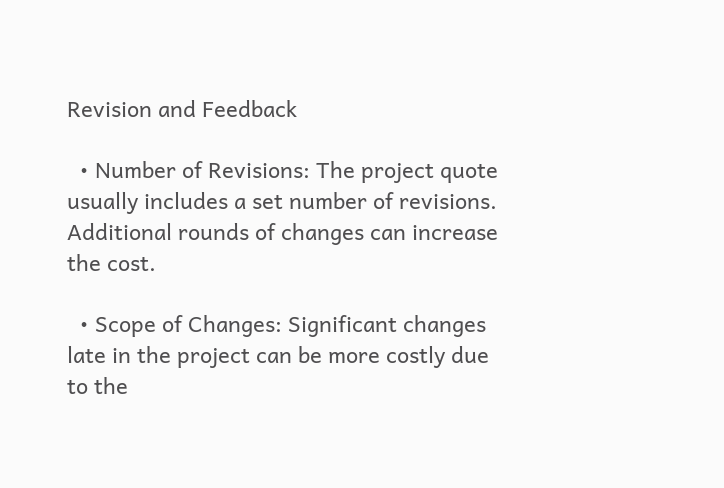Revision and Feedback

  • Number of Revisions: The project quote usually includes a set number of revisions. Additional rounds of changes can increase the cost.

  • Scope of Changes: Significant changes late in the project can be more costly due to the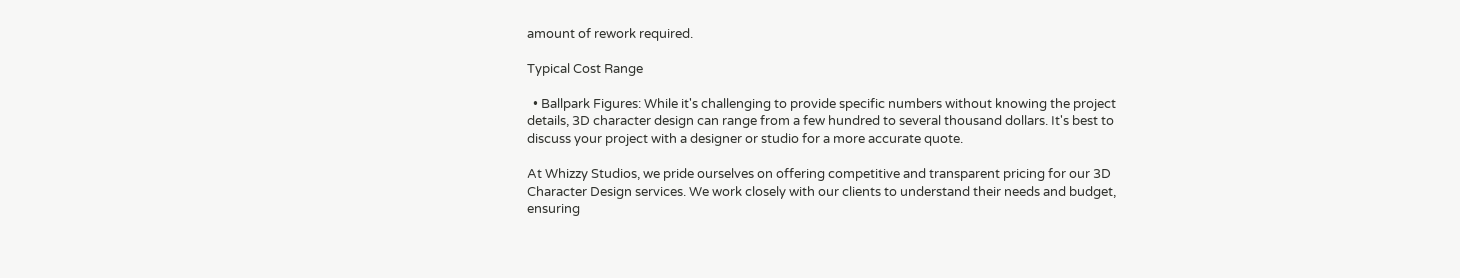amount of rework required.

Typical Cost Range

  • Ballpark Figures: While it's challenging to provide specific numbers without knowing the project details, 3D character design can range from a few hundred to several thousand dollars. It's best to discuss your project with a designer or studio for a more accurate quote.

At Whizzy Studios, we pride ourselves on offering competitive and transparent pricing for our 3D Character Design services. We work closely with our clients to understand their needs and budget, ensuring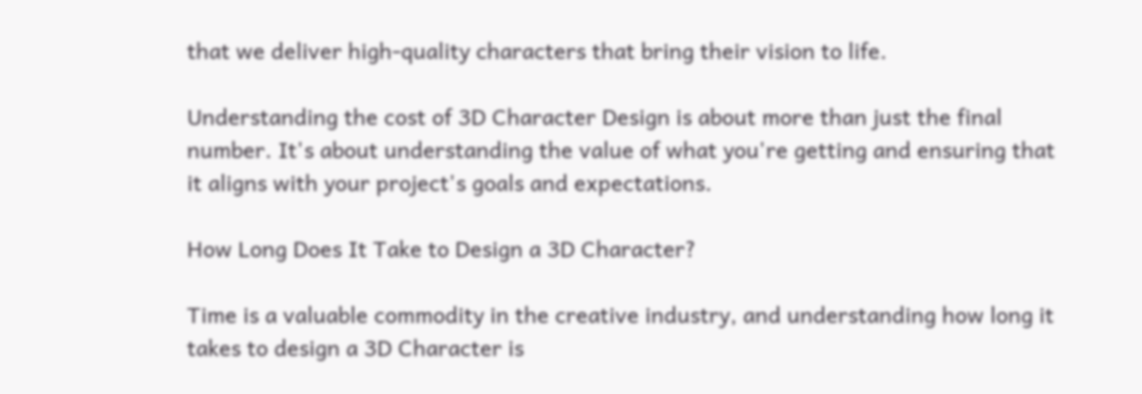that we deliver high-quality characters that bring their vision to life.

Understanding the cost of 3D Character Design is about more than just the final number. It's about understanding the value of what you're getting and ensuring that it aligns with your project's goals and expectations.

How Long Does It Take to Design a 3D Character?

Time is a valuable commodity in the creative industry, and understanding how long it takes to design a 3D Character is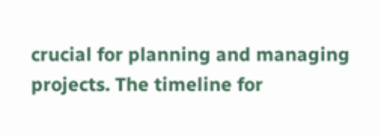crucial for planning and managing projects. The timeline for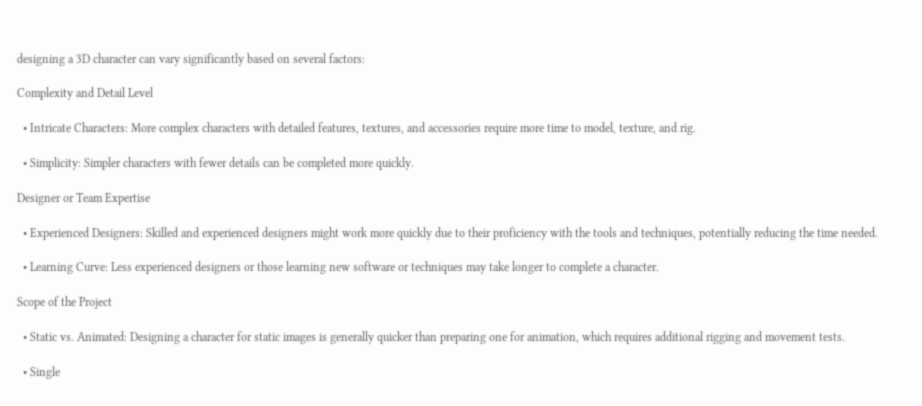designing a 3D character can vary significantly based on several factors:

Complexity and Detail Level

  • Intricate Characters: More complex characters with detailed features, textures, and accessories require more time to model, texture, and rig.

  • Simplicity: Simpler characters with fewer details can be completed more quickly.

Designer or Team Expertise

  • Experienced Designers: Skilled and experienced designers might work more quickly due to their proficiency with the tools and techniques, potentially reducing the time needed.

  • Learning Curve: Less experienced designers or those learning new software or techniques may take longer to complete a character.

Scope of the Project

  • Static vs. Animated: Designing a character for static images is generally quicker than preparing one for animation, which requires additional rigging and movement tests.

  • Single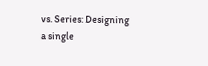vs. Series: Designing a single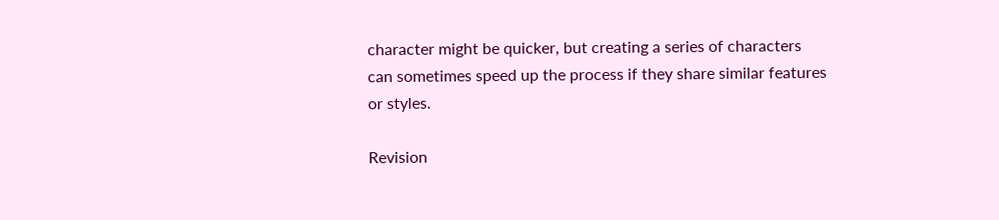character might be quicker, but creating a series of characters can sometimes speed up the process if they share similar features or styles.

Revision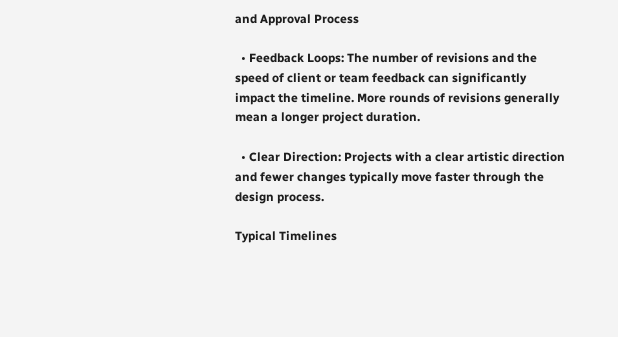and Approval Process

  • Feedback Loops: The number of revisions and the speed of client or team feedback can significantly impact the timeline. More rounds of revisions generally mean a longer project duration.

  • Clear Direction: Projects with a clear artistic direction and fewer changes typically move faster through the design process.

Typical Timelines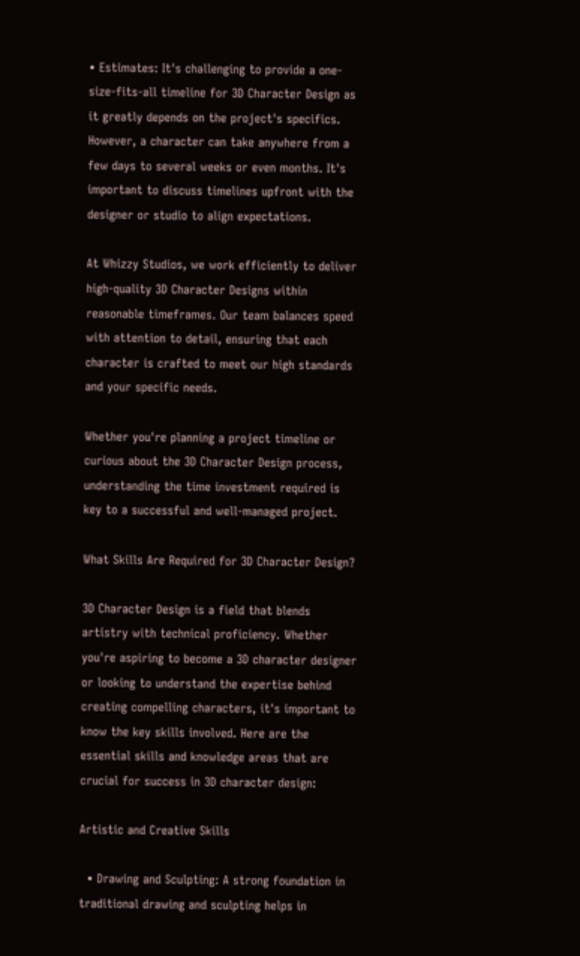• Estimates: It's challenging to provide a one-size-fits-all timeline for 3D Character Design as it greatly depends on the project's specifics. However, a character can take anywhere from a few days to several weeks or even months. It's important to discuss timelines upfront with the designer or studio to align expectations.

At Whizzy Studios, we work efficiently to deliver high-quality 3D Character Designs within reasonable timeframes. Our team balances speed with attention to detail, ensuring that each character is crafted to meet our high standards and your specific needs.

Whether you're planning a project timeline or curious about the 3D Character Design process, understanding the time investment required is key to a successful and well-managed project.

What Skills Are Required for 3D Character Design?

3D Character Design is a field that blends artistry with technical proficiency. Whether you're aspiring to become a 3D character designer or looking to understand the expertise behind creating compelling characters, it's important to know the key skills involved. Here are the essential skills and knowledge areas that are crucial for success in 3D character design:

Artistic and Creative Skills

  • Drawing and Sculpting: A strong foundation in traditional drawing and sculpting helps in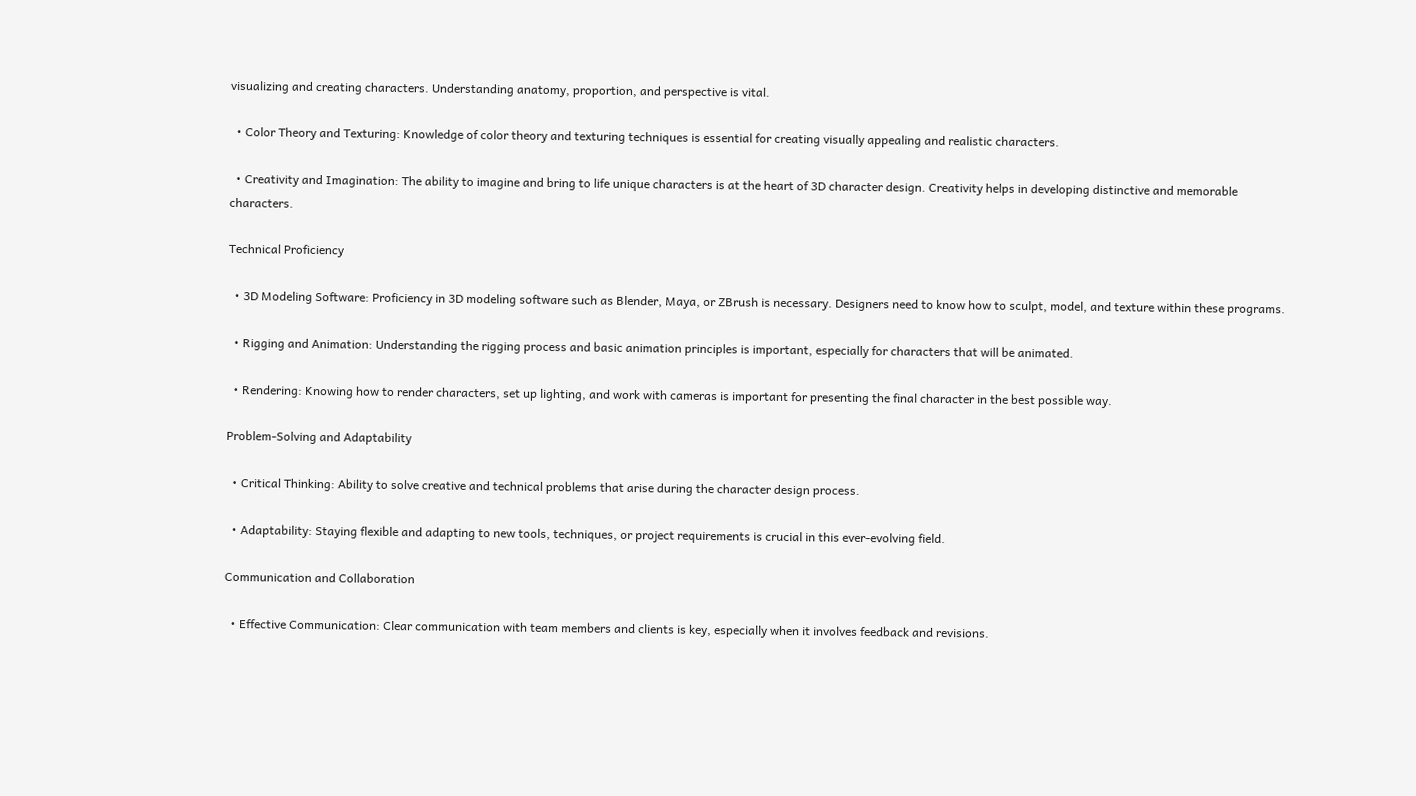visualizing and creating characters. Understanding anatomy, proportion, and perspective is vital.

  • Color Theory and Texturing: Knowledge of color theory and texturing techniques is essential for creating visually appealing and realistic characters.

  • Creativity and Imagination: The ability to imagine and bring to life unique characters is at the heart of 3D character design. Creativity helps in developing distinctive and memorable characters.

Technical Proficiency

  • 3D Modeling Software: Proficiency in 3D modeling software such as Blender, Maya, or ZBrush is necessary. Designers need to know how to sculpt, model, and texture within these programs.

  • Rigging and Animation: Understanding the rigging process and basic animation principles is important, especially for characters that will be animated.

  • Rendering: Knowing how to render characters, set up lighting, and work with cameras is important for presenting the final character in the best possible way.

Problem-Solving and Adaptability

  • Critical Thinking: Ability to solve creative and technical problems that arise during the character design process.

  • Adaptability: Staying flexible and adapting to new tools, techniques, or project requirements is crucial in this ever-evolving field.

Communication and Collaboration

  • Effective Communication: Clear communication with team members and clients is key, especially when it involves feedback and revisions.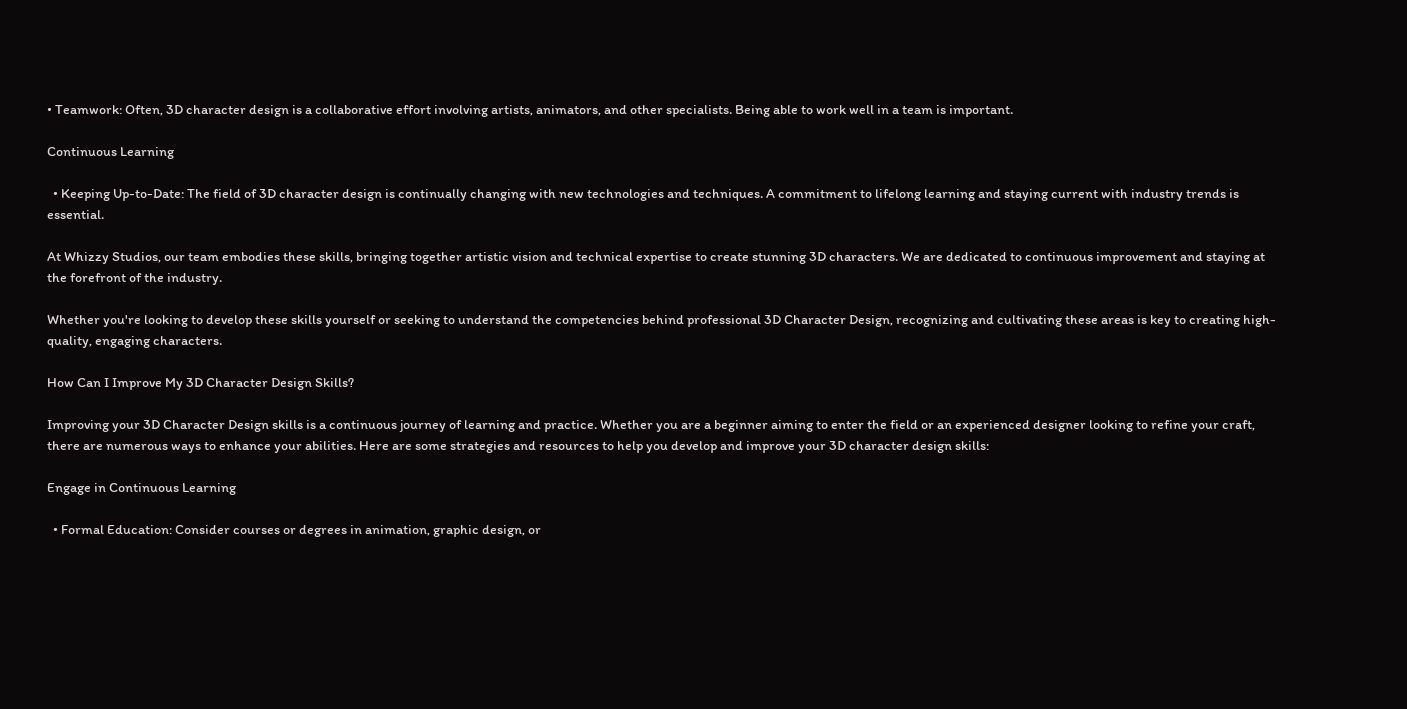• Teamwork: Often, 3D character design is a collaborative effort involving artists, animators, and other specialists. Being able to work well in a team is important.

Continuous Learning

  • Keeping Up-to-Date: The field of 3D character design is continually changing with new technologies and techniques. A commitment to lifelong learning and staying current with industry trends is essential.

At Whizzy Studios, our team embodies these skills, bringing together artistic vision and technical expertise to create stunning 3D characters. We are dedicated to continuous improvement and staying at the forefront of the industry.

Whether you're looking to develop these skills yourself or seeking to understand the competencies behind professional 3D Character Design, recognizing and cultivating these areas is key to creating high-quality, engaging characters.

How Can I Improve My 3D Character Design Skills?

Improving your 3D Character Design skills is a continuous journey of learning and practice. Whether you are a beginner aiming to enter the field or an experienced designer looking to refine your craft, there are numerous ways to enhance your abilities. Here are some strategies and resources to help you develop and improve your 3D character design skills:

Engage in Continuous Learning

  • Formal Education: Consider courses or degrees in animation, graphic design, or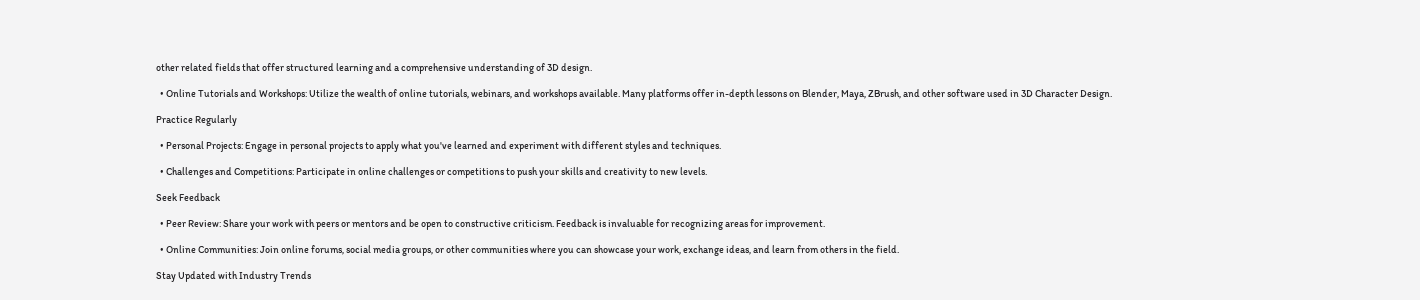other related fields that offer structured learning and a comprehensive understanding of 3D design.

  • Online Tutorials and Workshops: Utilize the wealth of online tutorials, webinars, and workshops available. Many platforms offer in-depth lessons on Blender, Maya, ZBrush, and other software used in 3D Character Design.

Practice Regularly

  • Personal Projects: Engage in personal projects to apply what you've learned and experiment with different styles and techniques.

  • Challenges and Competitions: Participate in online challenges or competitions to push your skills and creativity to new levels.

Seek Feedback

  • Peer Review: Share your work with peers or mentors and be open to constructive criticism. Feedback is invaluable for recognizing areas for improvement.

  • Online Communities: Join online forums, social media groups, or other communities where you can showcase your work, exchange ideas, and learn from others in the field.

Stay Updated with Industry Trends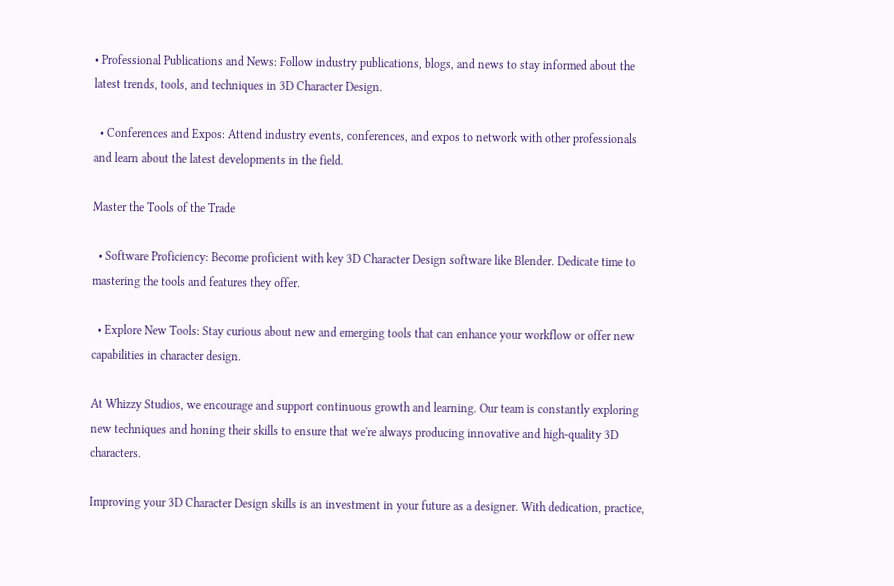• Professional Publications and News: Follow industry publications, blogs, and news to stay informed about the latest trends, tools, and techniques in 3D Character Design.

  • Conferences and Expos: Attend industry events, conferences, and expos to network with other professionals and learn about the latest developments in the field.

Master the Tools of the Trade

  • Software Proficiency: Become proficient with key 3D Character Design software like Blender. Dedicate time to mastering the tools and features they offer.

  • Explore New Tools: Stay curious about new and emerging tools that can enhance your workflow or offer new capabilities in character design.

At Whizzy Studios, we encourage and support continuous growth and learning. Our team is constantly exploring new techniques and honing their skills to ensure that we're always producing innovative and high-quality 3D characters.

Improving your 3D Character Design skills is an investment in your future as a designer. With dedication, practice,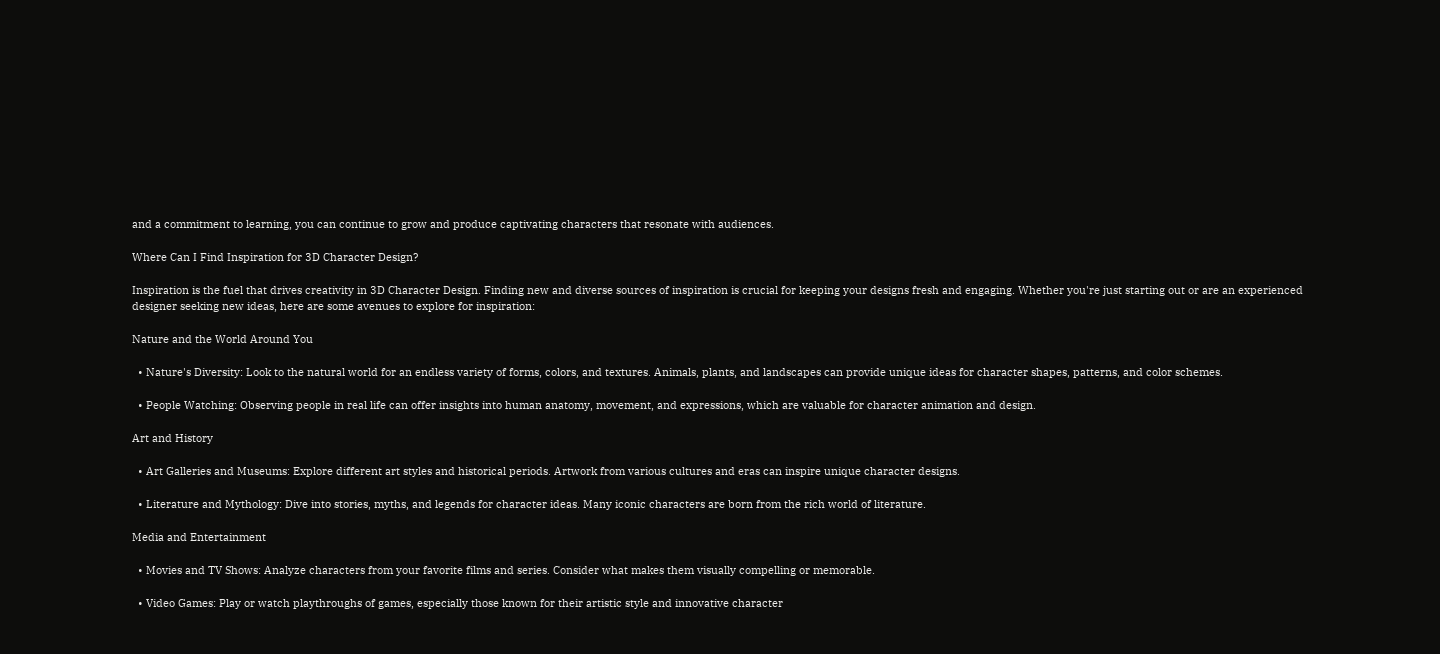and a commitment to learning, you can continue to grow and produce captivating characters that resonate with audiences.

Where Can I Find Inspiration for 3D Character Design?

Inspiration is the fuel that drives creativity in 3D Character Design. Finding new and diverse sources of inspiration is crucial for keeping your designs fresh and engaging. Whether you're just starting out or are an experienced designer seeking new ideas, here are some avenues to explore for inspiration:

Nature and the World Around You

  • Nature's Diversity: Look to the natural world for an endless variety of forms, colors, and textures. Animals, plants, and landscapes can provide unique ideas for character shapes, patterns, and color schemes.

  • People Watching: Observing people in real life can offer insights into human anatomy, movement, and expressions, which are valuable for character animation and design.

Art and History

  • Art Galleries and Museums: Explore different art styles and historical periods. Artwork from various cultures and eras can inspire unique character designs.

  • Literature and Mythology: Dive into stories, myths, and legends for character ideas. Many iconic characters are born from the rich world of literature.

Media and Entertainment

  • Movies and TV Shows: Analyze characters from your favorite films and series. Consider what makes them visually compelling or memorable.

  • Video Games: Play or watch playthroughs of games, especially those known for their artistic style and innovative character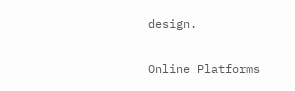design.

Online Platforms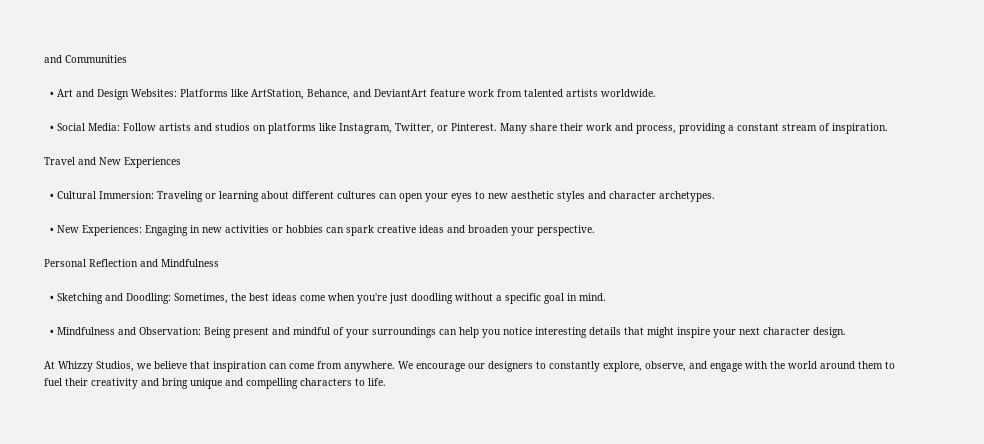and Communities

  • Art and Design Websites: Platforms like ArtStation, Behance, and DeviantArt feature work from talented artists worldwide.

  • Social Media: Follow artists and studios on platforms like Instagram, Twitter, or Pinterest. Many share their work and process, providing a constant stream of inspiration.

Travel and New Experiences

  • Cultural Immersion: Traveling or learning about different cultures can open your eyes to new aesthetic styles and character archetypes.

  • New Experiences: Engaging in new activities or hobbies can spark creative ideas and broaden your perspective.

Personal Reflection and Mindfulness

  • Sketching and Doodling: Sometimes, the best ideas come when you're just doodling without a specific goal in mind.

  • Mindfulness and Observation: Being present and mindful of your surroundings can help you notice interesting details that might inspire your next character design.

At Whizzy Studios, we believe that inspiration can come from anywhere. We encourage our designers to constantly explore, observe, and engage with the world around them to fuel their creativity and bring unique and compelling characters to life.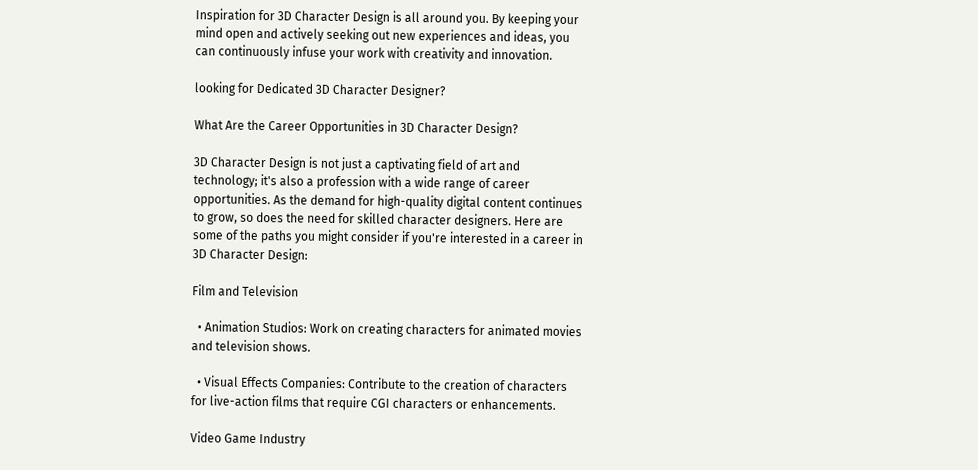Inspiration for 3D Character Design is all around you. By keeping your mind open and actively seeking out new experiences and ideas, you can continuously infuse your work with creativity and innovation.

looking for Dedicated 3D Character Designer?

What Are the Career Opportunities in 3D Character Design?

3D Character Design is not just a captivating field of art and technology; it's also a profession with a wide range of career opportunities. As the demand for high-quality digital content continues to grow, so does the need for skilled character designers. Here are some of the paths you might consider if you're interested in a career in 3D Character Design:

Film and Television

  • Animation Studios: Work on creating characters for animated movies and television shows.

  • Visual Effects Companies: Contribute to the creation of characters for live-action films that require CGI characters or enhancements.

Video Game Industry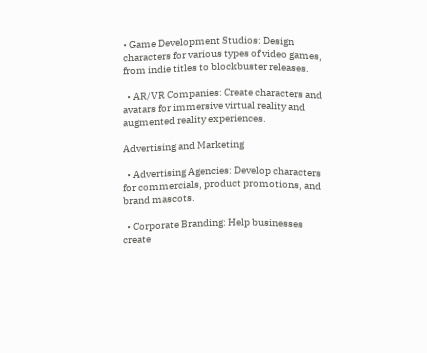• Game Development Studios: Design characters for various types of video games, from indie titles to blockbuster releases.

  • AR/VR Companies: Create characters and avatars for immersive virtual reality and augmented reality experiences.

Advertising and Marketing

  • Advertising Agencies: Develop characters for commercials, product promotions, and brand mascots.

  • Corporate Branding: Help businesses create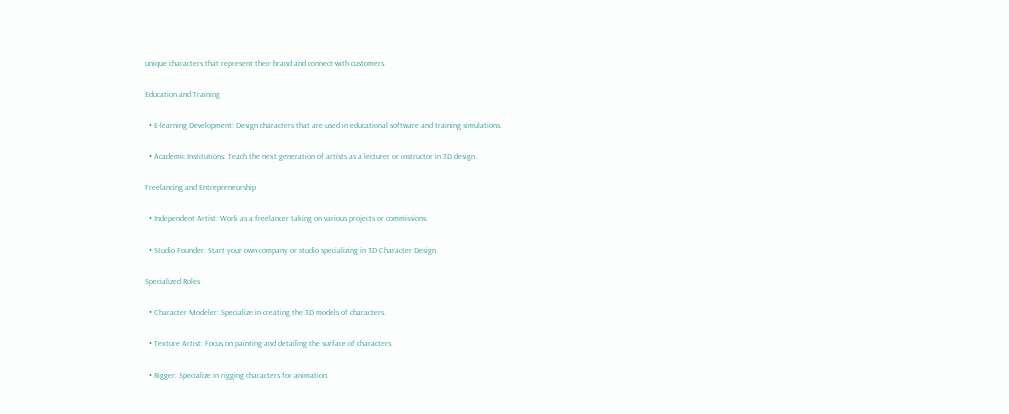unique characters that represent their brand and connect with customers.

Education and Training

  • E-learning Development: Design characters that are used in educational software and training simulations.

  • Academic Institutions: Teach the next generation of artists as a lecturer or instructor in 3D design.

Freelancing and Entrepreneurship

  • Independent Artist: Work as a freelancer taking on various projects or commissions.

  • Studio Founder: Start your own company or studio specializing in 3D Character Design.

Specialized Roles

  • Character Modeler: Specialize in creating the 3D models of characters.

  • Texture Artist: Focus on painting and detailing the surface of characters.

  • Rigger: Specialize in rigging characters for animation.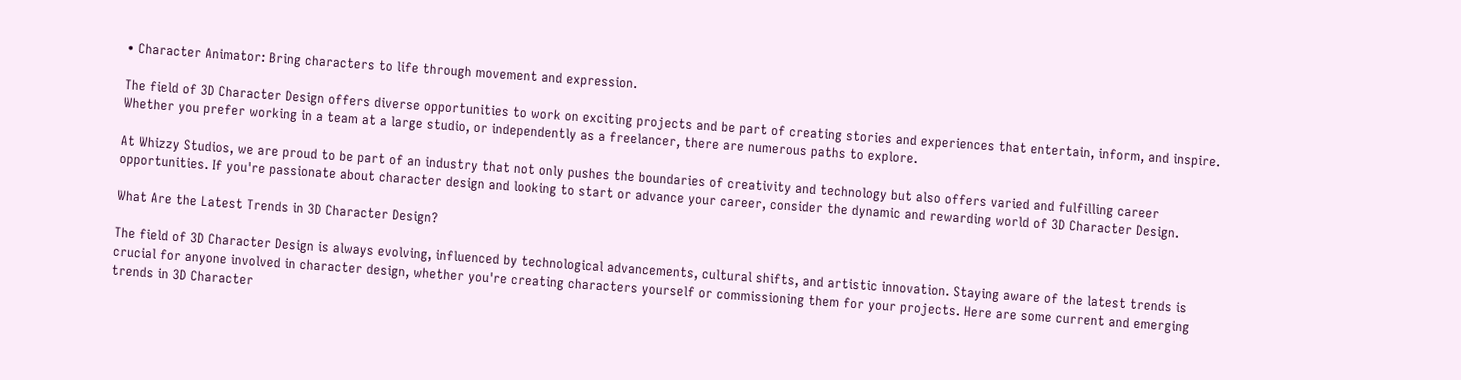• Character Animator: Bring characters to life through movement and expression.

The field of 3D Character Design offers diverse opportunities to work on exciting projects and be part of creating stories and experiences that entertain, inform, and inspire. Whether you prefer working in a team at a large studio, or independently as a freelancer, there are numerous paths to explore.

At Whizzy Studios, we are proud to be part of an industry that not only pushes the boundaries of creativity and technology but also offers varied and fulfilling career opportunities. If you're passionate about character design and looking to start or advance your career, consider the dynamic and rewarding world of 3D Character Design.

What Are the Latest Trends in 3D Character Design?

The field of 3D Character Design is always evolving, influenced by technological advancements, cultural shifts, and artistic innovation. Staying aware of the latest trends is crucial for anyone involved in character design, whether you're creating characters yourself or commissioning them for your projects. Here are some current and emerging trends in 3D Character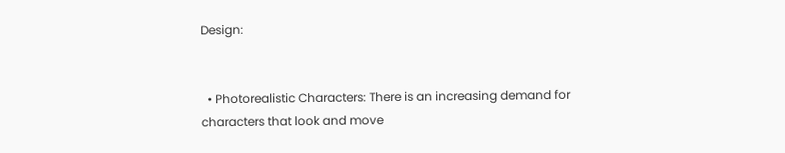Design:


  • Photorealistic Characters: There is an increasing demand for characters that look and move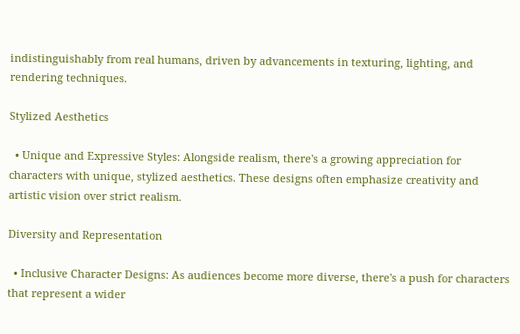indistinguishably from real humans, driven by advancements in texturing, lighting, and rendering techniques.

Stylized Aesthetics

  • Unique and Expressive Styles: Alongside realism, there's a growing appreciation for characters with unique, stylized aesthetics. These designs often emphasize creativity and artistic vision over strict realism.

Diversity and Representation

  • Inclusive Character Designs: As audiences become more diverse, there's a push for characters that represent a wider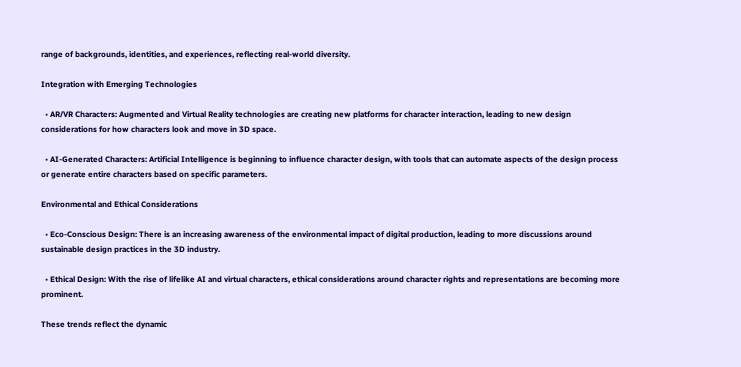range of backgrounds, identities, and experiences, reflecting real-world diversity.

Integration with Emerging Technologies

  • AR/VR Characters: Augmented and Virtual Reality technologies are creating new platforms for character interaction, leading to new design considerations for how characters look and move in 3D space.

  • AI-Generated Characters: Artificial Intelligence is beginning to influence character design, with tools that can automate aspects of the design process or generate entire characters based on specific parameters.

Environmental and Ethical Considerations

  • Eco-Conscious Design: There is an increasing awareness of the environmental impact of digital production, leading to more discussions around sustainable design practices in the 3D industry.

  • Ethical Design: With the rise of lifelike AI and virtual characters, ethical considerations around character rights and representations are becoming more prominent.

These trends reflect the dynamic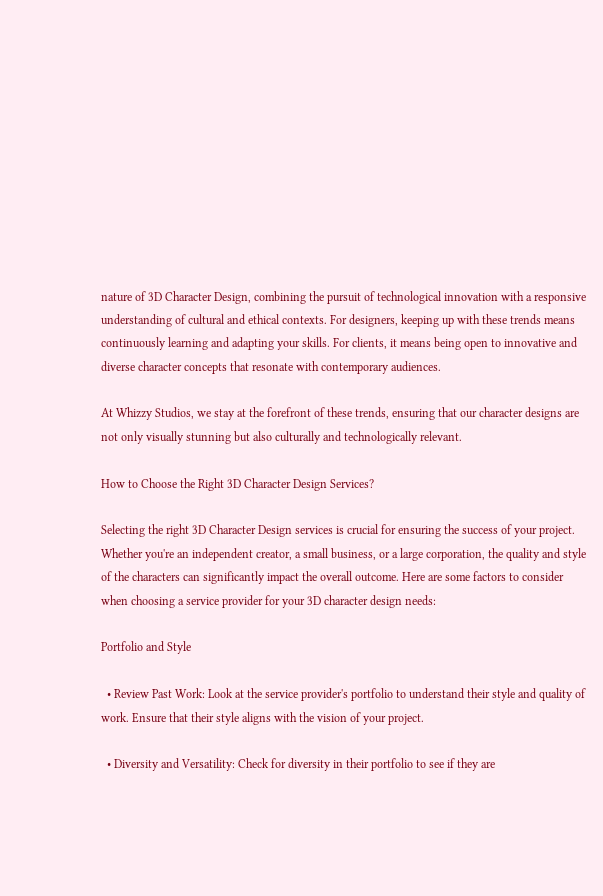nature of 3D Character Design, combining the pursuit of technological innovation with a responsive understanding of cultural and ethical contexts. For designers, keeping up with these trends means continuously learning and adapting your skills. For clients, it means being open to innovative and diverse character concepts that resonate with contemporary audiences.

At Whizzy Studios, we stay at the forefront of these trends, ensuring that our character designs are not only visually stunning but also culturally and technologically relevant.

How to Choose the Right 3D Character Design Services?

Selecting the right 3D Character Design services is crucial for ensuring the success of your project. Whether you're an independent creator, a small business, or a large corporation, the quality and style of the characters can significantly impact the overall outcome. Here are some factors to consider when choosing a service provider for your 3D character design needs:

Portfolio and Style

  • Review Past Work: Look at the service provider's portfolio to understand their style and quality of work. Ensure that their style aligns with the vision of your project.

  • Diversity and Versatility: Check for diversity in their portfolio to see if they are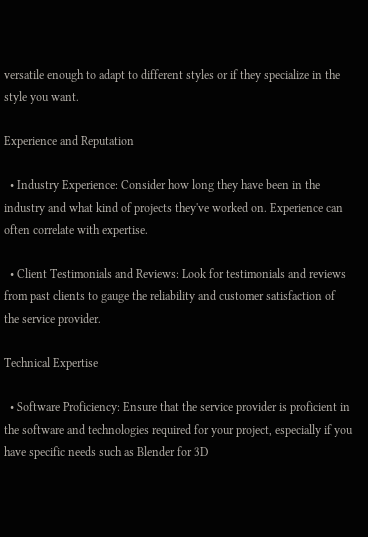versatile enough to adapt to different styles or if they specialize in the style you want.

Experience and Reputation

  • Industry Experience: Consider how long they have been in the industry and what kind of projects they've worked on. Experience can often correlate with expertise.

  • Client Testimonials and Reviews: Look for testimonials and reviews from past clients to gauge the reliability and customer satisfaction of the service provider.

Technical Expertise

  • Software Proficiency: Ensure that the service provider is proficient in the software and technologies required for your project, especially if you have specific needs such as Blender for 3D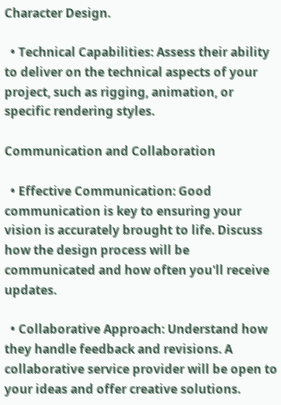Character Design.

  • Technical Capabilities: Assess their ability to deliver on the technical aspects of your project, such as rigging, animation, or specific rendering styles.

Communication and Collaboration

  • Effective Communication: Good communication is key to ensuring your vision is accurately brought to life. Discuss how the design process will be communicated and how often you'll receive updates.

  • Collaborative Approach: Understand how they handle feedback and revisions. A collaborative service provider will be open to your ideas and offer creative solutions.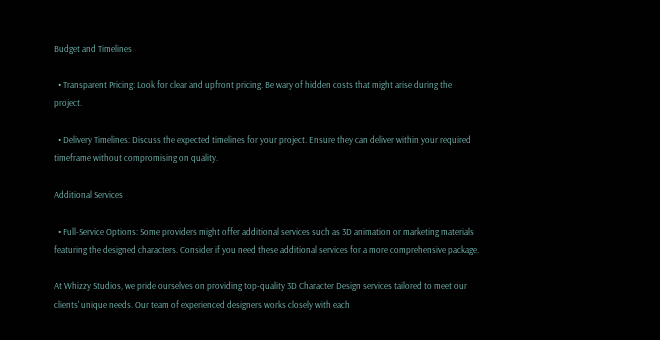Budget and Timelines

  • Transparent Pricing: Look for clear and upfront pricing. Be wary of hidden costs that might arise during the project.

  • Delivery Timelines: Discuss the expected timelines for your project. Ensure they can deliver within your required timeframe without compromising on quality.

Additional Services

  • Full-Service Options: Some providers might offer additional services such as 3D animation or marketing materials featuring the designed characters. Consider if you need these additional services for a more comprehensive package.

At Whizzy Studios, we pride ourselves on providing top-quality 3D Character Design services tailored to meet our clients' unique needs. Our team of experienced designers works closely with each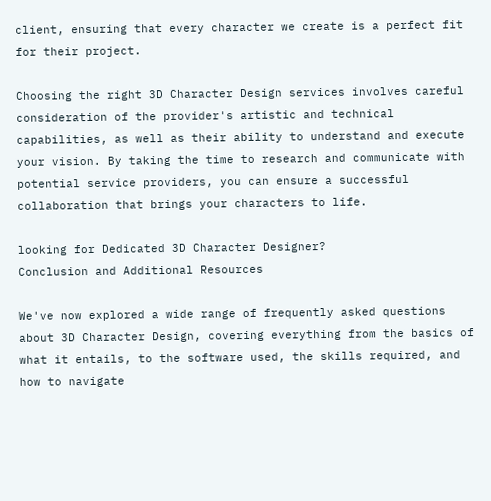client, ensuring that every character we create is a perfect fit for their project.

Choosing the right 3D Character Design services involves careful consideration of the provider's artistic and technical capabilities, as well as their ability to understand and execute your vision. By taking the time to research and communicate with potential service providers, you can ensure a successful collaboration that brings your characters to life.

looking for Dedicated 3D Character Designer?
Conclusion and Additional Resources

We've now explored a wide range of frequently asked questions about 3D Character Design, covering everything from the basics of what it entails, to the software used, the skills required, and how to navigate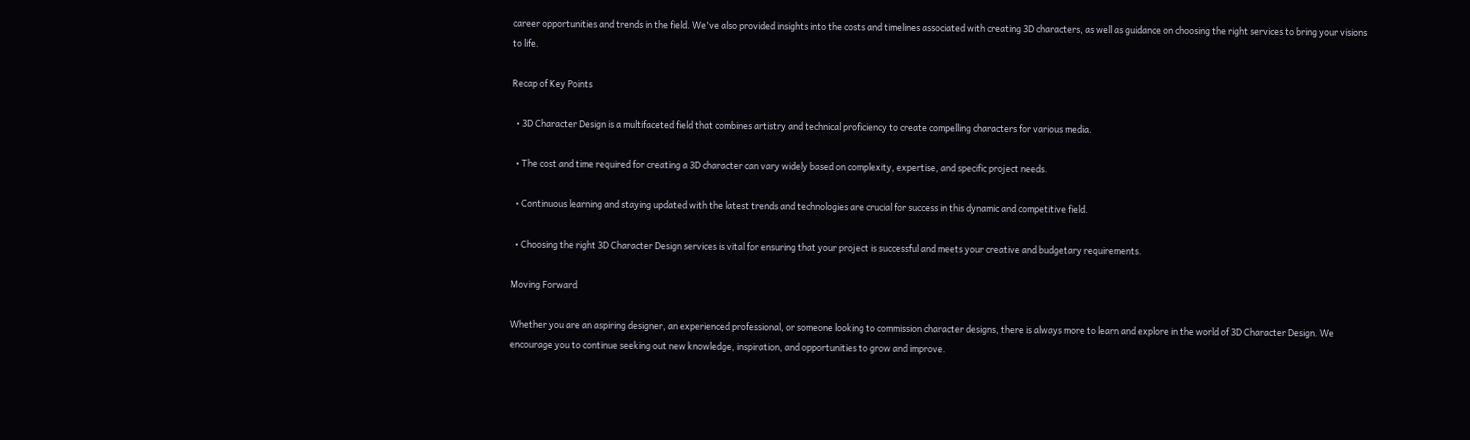career opportunities and trends in the field. We've also provided insights into the costs and timelines associated with creating 3D characters, as well as guidance on choosing the right services to bring your visions to life.

Recap of Key Points

  • 3D Character Design is a multifaceted field that combines artistry and technical proficiency to create compelling characters for various media.

  • The cost and time required for creating a 3D character can vary widely based on complexity, expertise, and specific project needs.

  • Continuous learning and staying updated with the latest trends and technologies are crucial for success in this dynamic and competitive field.

  • Choosing the right 3D Character Design services is vital for ensuring that your project is successful and meets your creative and budgetary requirements.

Moving Forward

Whether you are an aspiring designer, an experienced professional, or someone looking to commission character designs, there is always more to learn and explore in the world of 3D Character Design. We encourage you to continue seeking out new knowledge, inspiration, and opportunities to grow and improve.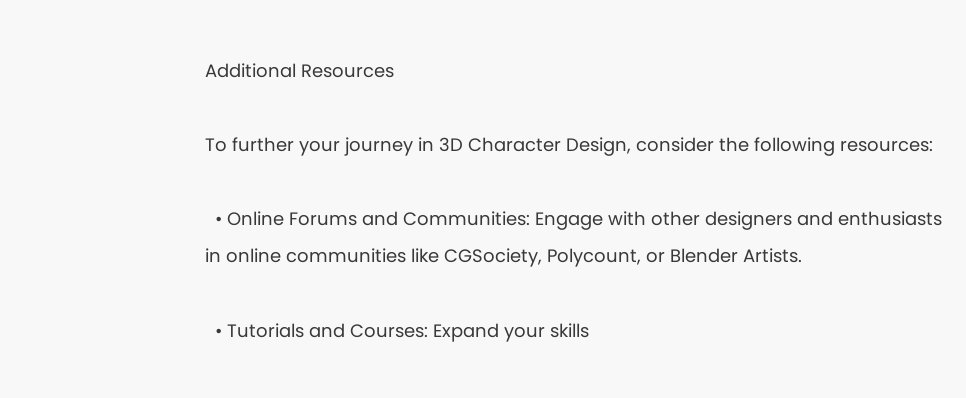Additional Resources

To further your journey in 3D Character Design, consider the following resources:

  • Online Forums and Communities: Engage with other designers and enthusiasts in online communities like CGSociety, Polycount, or Blender Artists.

  • Tutorials and Courses: Expand your skills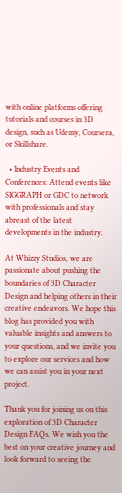with online platforms offering tutorials and courses in 3D design, such as Udemy, Coursera, or Skillshare.

  • Industry Events and Conferences: Attend events like SIGGRAPH or GDC to network with professionals and stay abreast of the latest developments in the industry.

At Whizzy Studios, we are passionate about pushing the boundaries of 3D Character Design and helping others in their creative endeavors. We hope this blog has provided you with valuable insights and answers to your questions, and we invite you to explore our services and how we can assist you in your next project.

Thank you for joining us on this exploration of 3D Character Design FAQs. We wish you the best on your creative journey and look forward to seeing the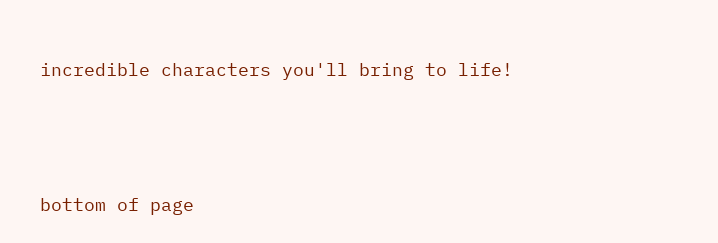incredible characters you'll bring to life!




bottom of page